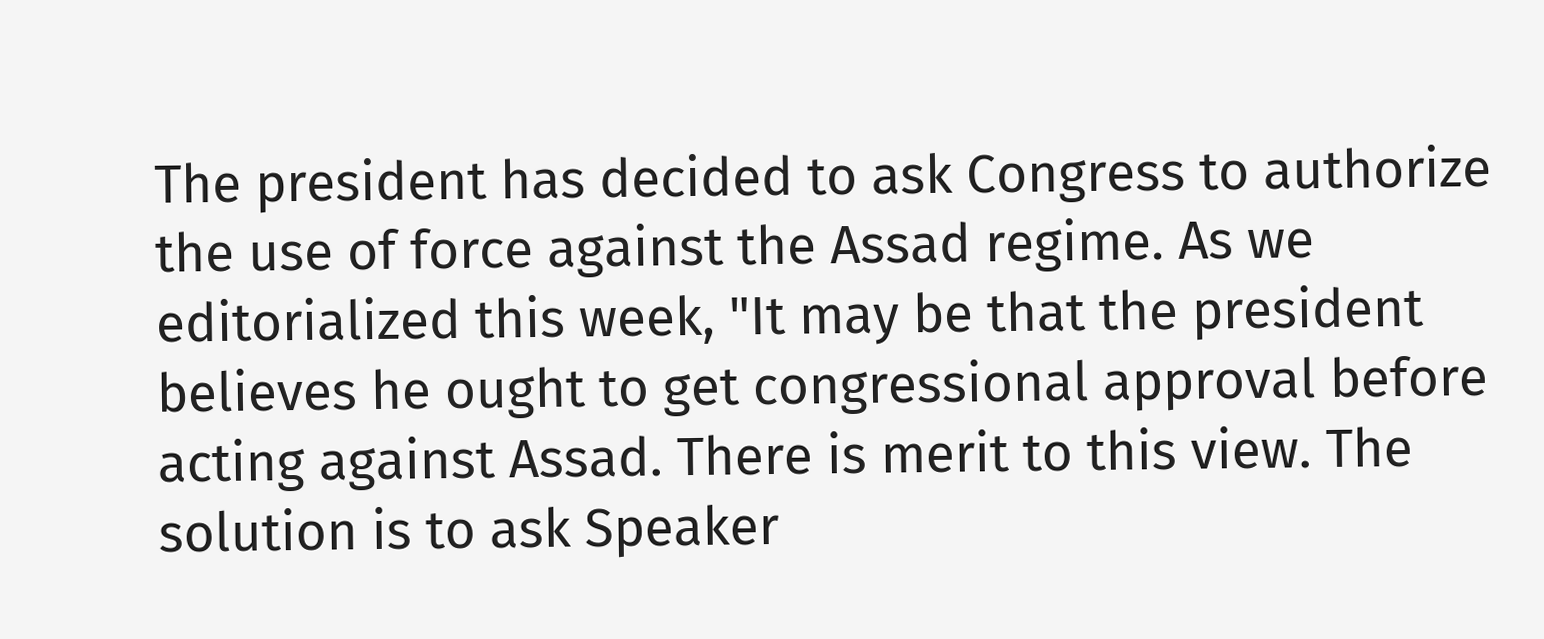The president has decided to ask Congress to authorize the use of force against the Assad regime. As we editorialized this week, "It may be that the president believes he ought to get congressional approval before acting against Assad. There is merit to this view. The solution is to ask Speaker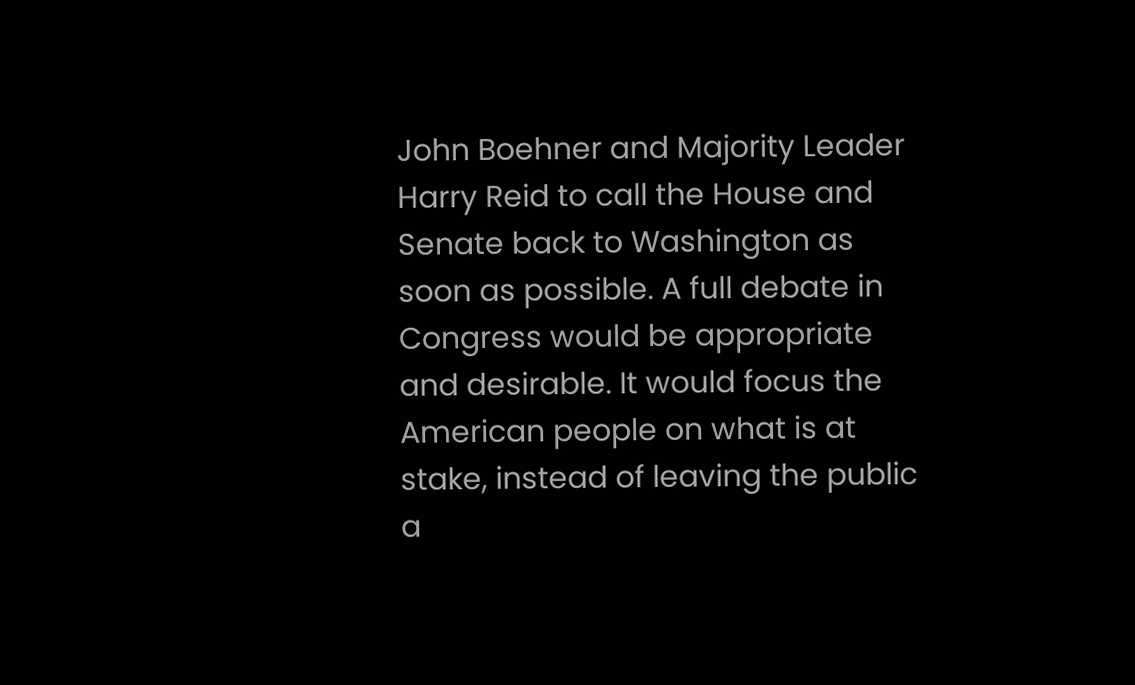John Boehner and Majority Leader Harry Reid to call the House and Senate back to Washington as soon as possible. A full debate in Congress would be appropriate and desirable. It would focus the American people on what is at stake, instead of leaving the public a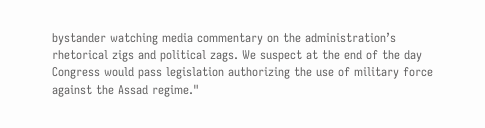bystander watching media commentary on the administration’s rhetorical zigs and political zags. We suspect at the end of the day Congress would pass legislation authorizing the use of military force against the Assad regime."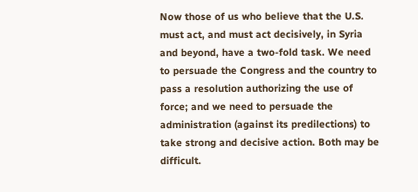Now those of us who believe that the U.S. must act, and must act decisively, in Syria and beyond, have a two-fold task. We need to persuade the Congress and the country to pass a resolution authorizing the use of force; and we need to persuade the administration (against its predilections) to take strong and decisive action. Both may be difficult.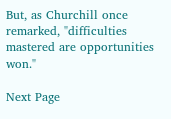But, as Churchill once remarked, "difficulties mastered are opportunities won."

Next Page